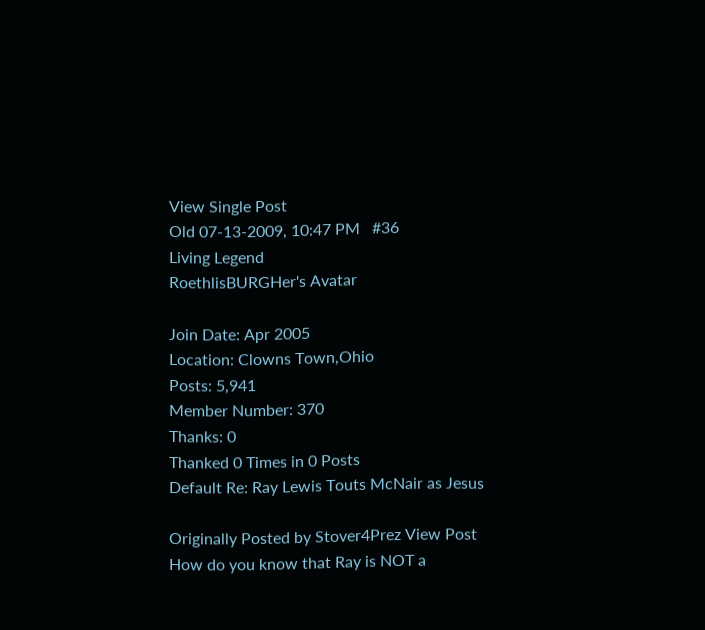View Single Post
Old 07-13-2009, 10:47 PM   #36
Living Legend
RoethlisBURGHer's Avatar

Join Date: Apr 2005
Location: Clowns Town,Ohio
Posts: 5,941
Member Number: 370
Thanks: 0
Thanked 0 Times in 0 Posts
Default Re: Ray Lewis Touts McNair as Jesus

Originally Posted by Stover4Prez View Post
How do you know that Ray is NOT a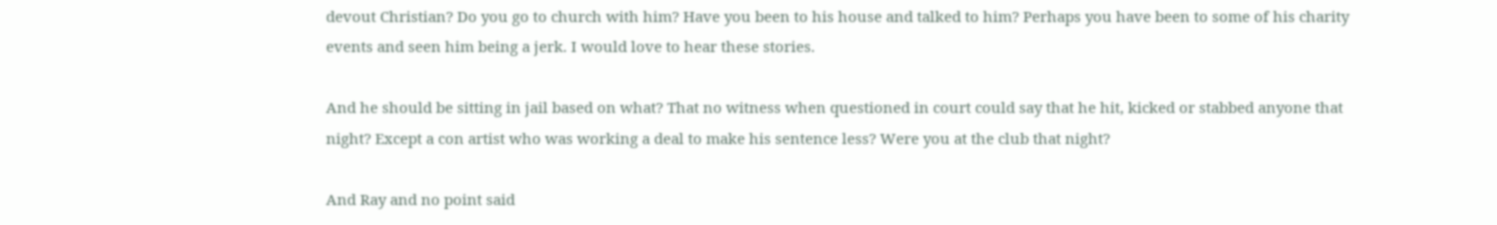devout Christian? Do you go to church with him? Have you been to his house and talked to him? Perhaps you have been to some of his charity events and seen him being a jerk. I would love to hear these stories.

And he should be sitting in jail based on what? That no witness when questioned in court could say that he hit, kicked or stabbed anyone that night? Except a con artist who was working a deal to make his sentence less? Were you at the club that night?

And Ray and no point said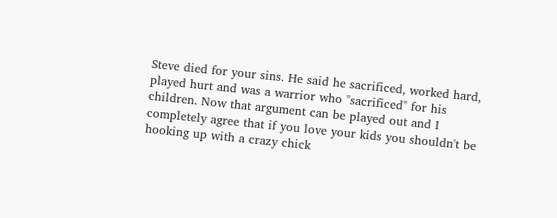Steve died for your sins. He said he sacrificed, worked hard, played hurt and was a warrior who "sacrificed" for his children. Now that argument can be played out and I completely agree that if you love your kids you shouldn't be hooking up with a crazy chick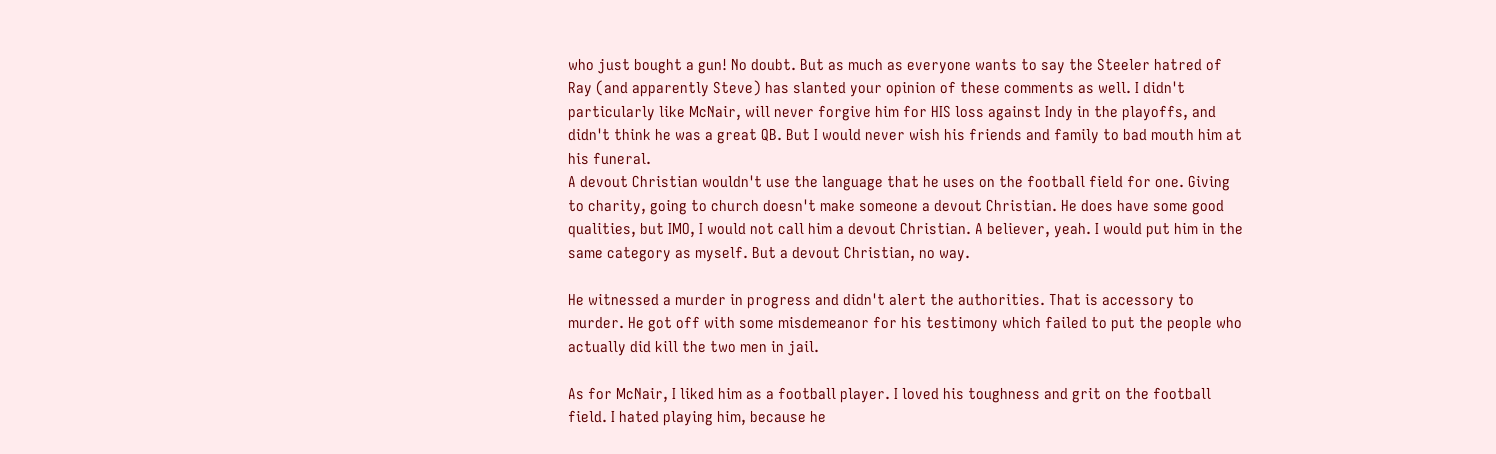who just bought a gun! No doubt. But as much as everyone wants to say the Steeler hatred of Ray (and apparently Steve) has slanted your opinion of these comments as well. I didn't particularly like McNair, will never forgive him for HIS loss against Indy in the playoffs, and didn't think he was a great QB. But I would never wish his friends and family to bad mouth him at his funeral.
A devout Christian wouldn't use the language that he uses on the football field for one. Giving to charity, going to church doesn't make someone a devout Christian. He does have some good qualities, but IMO, I would not call him a devout Christian. A believer, yeah. I would put him in the same category as myself. But a devout Christian, no way.

He witnessed a murder in progress and didn't alert the authorities. That is accessory to murder. He got off with some misdemeanor for his testimony which failed to put the people who actually did kill the two men in jail.

As for McNair, I liked him as a football player. I loved his toughness and grit on the football field. I hated playing him, because he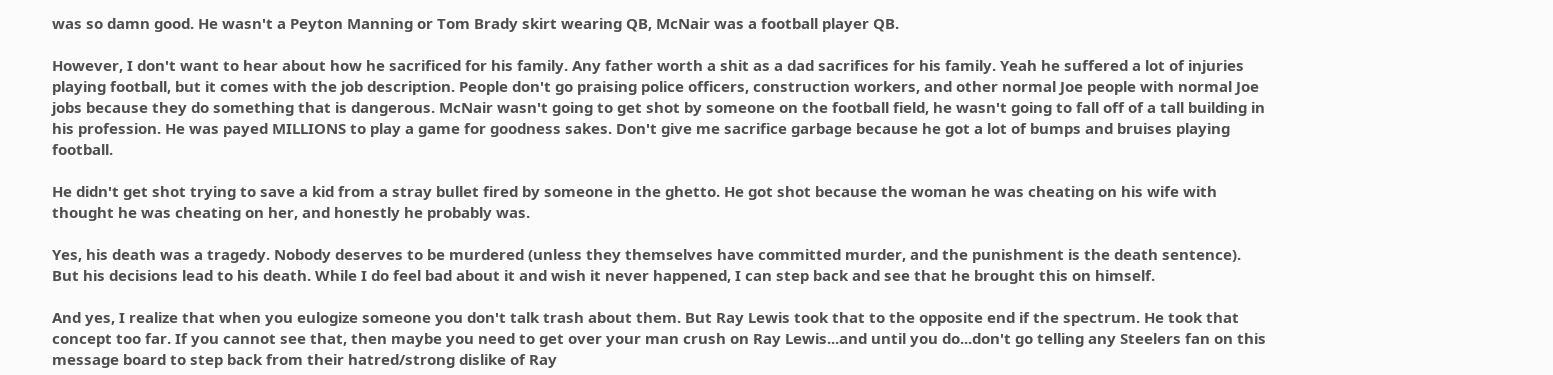was so damn good. He wasn't a Peyton Manning or Tom Brady skirt wearing QB, McNair was a football player QB.

However, I don't want to hear about how he sacrificed for his family. Any father worth a shit as a dad sacrifices for his family. Yeah he suffered a lot of injuries playing football, but it comes with the job description. People don't go praising police officers, construction workers, and other normal Joe people with normal Joe jobs because they do something that is dangerous. McNair wasn't going to get shot by someone on the football field, he wasn't going to fall off of a tall building in his profession. He was payed MILLIONS to play a game for goodness sakes. Don't give me sacrifice garbage because he got a lot of bumps and bruises playing football.

He didn't get shot trying to save a kid from a stray bullet fired by someone in the ghetto. He got shot because the woman he was cheating on his wife with thought he was cheating on her, and honestly he probably was.

Yes, his death was a tragedy. Nobody deserves to be murdered (unless they themselves have committed murder, and the punishment is the death sentence). But his decisions lead to his death. While I do feel bad about it and wish it never happened, I can step back and see that he brought this on himself.

And yes, I realize that when you eulogize someone you don't talk trash about them. But Ray Lewis took that to the opposite end if the spectrum. He took that concept too far. If you cannot see that, then maybe you need to get over your man crush on Ray Lewis...and until you do...don't go telling any Steelers fan on this message board to step back from their hatred/strong dislike of Ray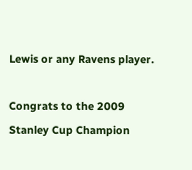Lewis or any Ravens player.

Congrats to the 2009 Stanley Cup Champion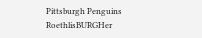Pittsburgh Penguins
RoethlisBURGHer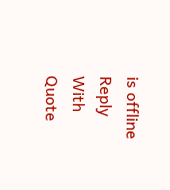is offline   Reply With Quote